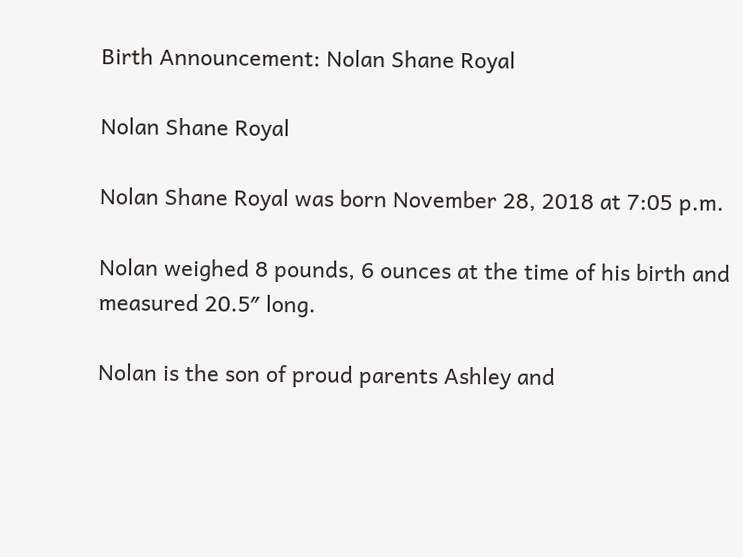Birth Announcement: Nolan Shane Royal

Nolan Shane Royal

Nolan Shane Royal was born November 28, 2018 at 7:05 p.m.

Nolan weighed 8 pounds, 6 ounces at the time of his birth and measured 20.5″ long.

Nolan is the son of proud parents Ashley and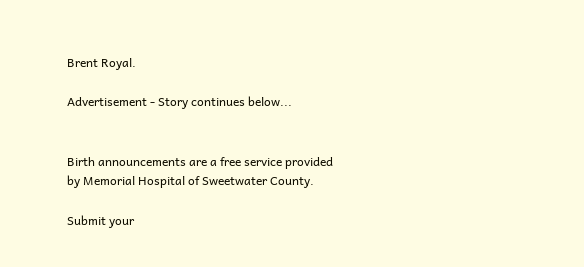Brent Royal.

Advertisement - Story continues below...


Birth announcements are a free service provided by Memorial Hospital of Sweetwater County.

Submit your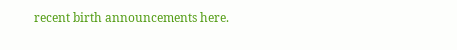recent birth announcements here.